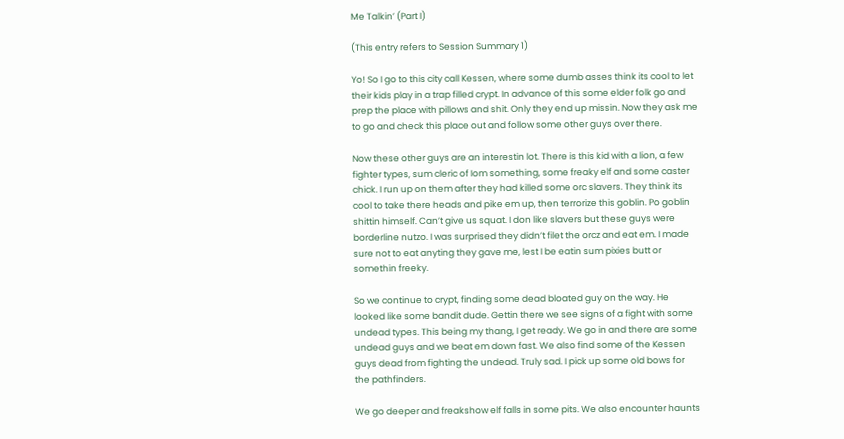Me Talkin’ (Part I)

(This entry refers to Session Summary 1)

Yo! So I go to this city call Kessen, where some dumb asses think its cool to let their kids play in a trap filled crypt. In advance of this some elder folk go and prep the place with pillows and shit. Only they end up missin. Now they ask me to go and check this place out and follow some other guys over there.

Now these other guys are an interestin lot. There is this kid with a lion, a few fighter types, sum cleric of Iom something, some freaky elf and some caster chick. I run up on them after they had killed some orc slavers. They think its cool to take there heads and pike em up, then terrorize this goblin. Po goblin shittin himself. Can’t give us squat. I don like slavers but these guys were borderline nutzo. I was surprised they didn’t filet the orcz and eat em. I made sure not to eat anyting they gave me, lest I be eatin sum pixies butt or somethin freeky.

So we continue to crypt, finding some dead bloated guy on the way. He looked like some bandit dude. Gettin there we see signs of a fight with some undead types. This being my thang, I get ready. We go in and there are some undead guys and we beat em down fast. We also find some of the Kessen guys dead from fighting the undead. Truly sad. I pick up some old bows for the pathfinders.

We go deeper and freakshow elf falls in some pits. We also encounter haunts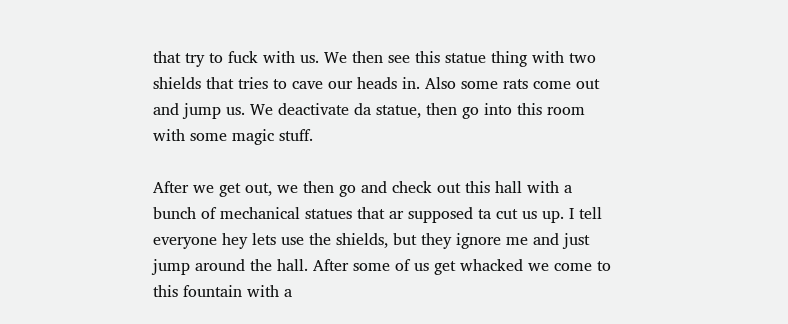that try to fuck with us. We then see this statue thing with two shields that tries to cave our heads in. Also some rats come out and jump us. We deactivate da statue, then go into this room with some magic stuff.

After we get out, we then go and check out this hall with a bunch of mechanical statues that ar supposed ta cut us up. I tell everyone hey lets use the shields, but they ignore me and just jump around the hall. After some of us get whacked we come to this fountain with a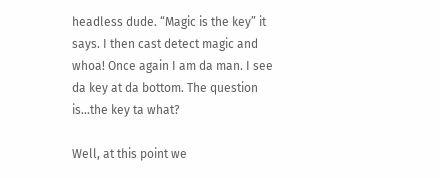headless dude. “Magic is the key” it says. I then cast detect magic and whoa! Once again I am da man. I see da key at da bottom. The question is…the key ta what?

Well, at this point we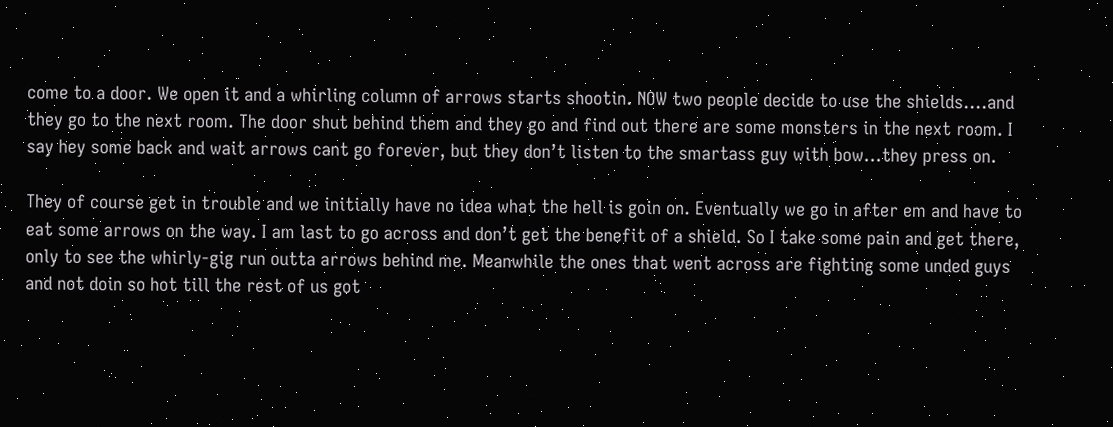come to a door. We open it and a whirling column of arrows starts shootin. NOW two people decide to use the shields….and they go to the next room. The door shut behind them and they go and find out there are some monsters in the next room. I say hey some back and wait arrows cant go forever, but they don’t listen to the smartass guy with bow…they press on.

They of course get in trouble and we initially have no idea what the hell is goin on. Eventually we go in after em and have to eat some arrows on the way. I am last to go across and don’t get the benefit of a shield. So I take some pain and get there, only to see the whirly-gig run outta arrows behind me. Meanwhile the ones that went across are fighting some unded guys and not doin so hot till the rest of us got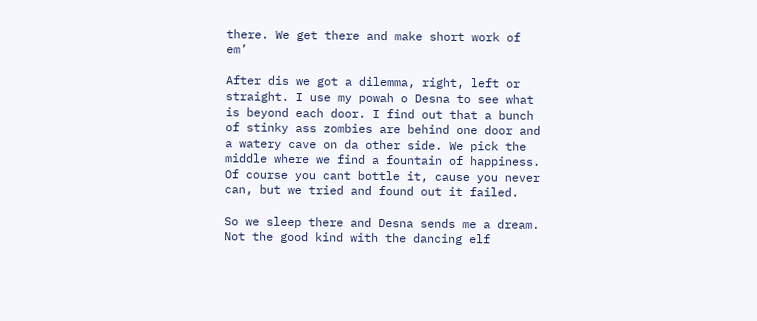there. We get there and make short work of em’

After dis we got a dilemma, right, left or straight. I use my powah o Desna to see what is beyond each door. I find out that a bunch of stinky ass zombies are behind one door and a watery cave on da other side. We pick the middle where we find a fountain of happiness. Of course you cant bottle it, cause you never can, but we tried and found out it failed.

So we sleep there and Desna sends me a dream. Not the good kind with the dancing elf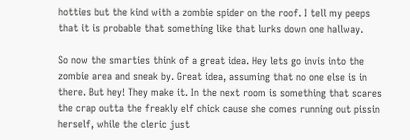hotties but the kind with a zombie spider on the roof. I tell my peeps that it is probable that something like that lurks down one hallway.

So now the smarties think of a great idea. Hey lets go invis into the zombie area and sneak by. Great idea, assuming that no one else is in there. But hey! They make it. In the next room is something that scares the crap outta the freakly elf chick cause she comes running out pissin herself, while the cleric just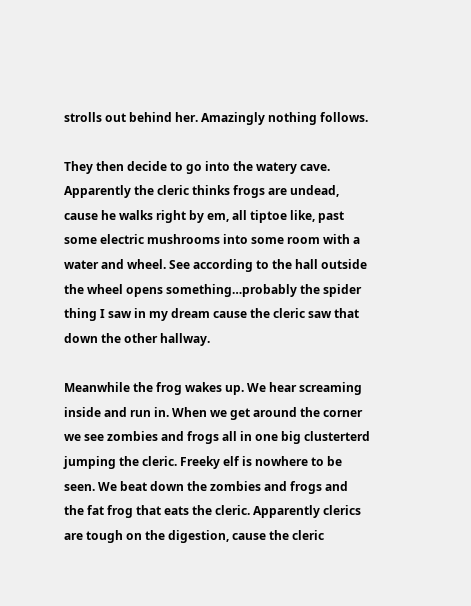strolls out behind her. Amazingly nothing follows.

They then decide to go into the watery cave. Apparently the cleric thinks frogs are undead, cause he walks right by em, all tiptoe like, past some electric mushrooms into some room with a water and wheel. See according to the hall outside the wheel opens something…probably the spider thing I saw in my dream cause the cleric saw that down the other hallway.

Meanwhile the frog wakes up. We hear screaming inside and run in. When we get around the corner we see zombies and frogs all in one big clusterterd jumping the cleric. Freeky elf is nowhere to be seen. We beat down the zombies and frogs and the fat frog that eats the cleric. Apparently clerics are tough on the digestion, cause the cleric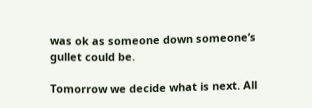was ok as someone down someone’s gullet could be.

Tomorrow we decide what is next. All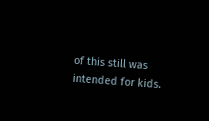of this still was intended for kids.